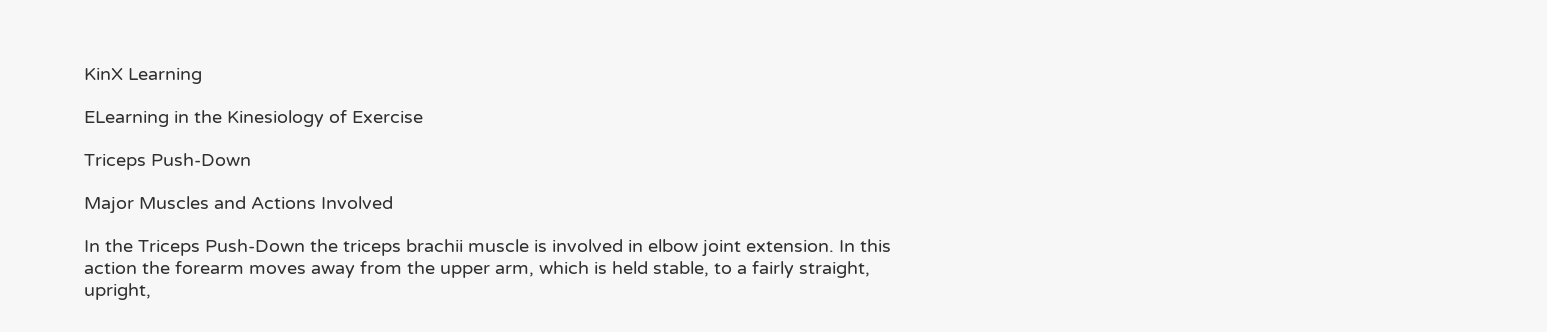KinX Learning

ELearning in the Kinesiology of Exercise

Triceps Push-Down

Major Muscles and Actions Involved

In the Triceps Push-Down the triceps brachii muscle is involved in elbow joint extension. In this action the forearm moves away from the upper arm, which is held stable, to a fairly straight, upright,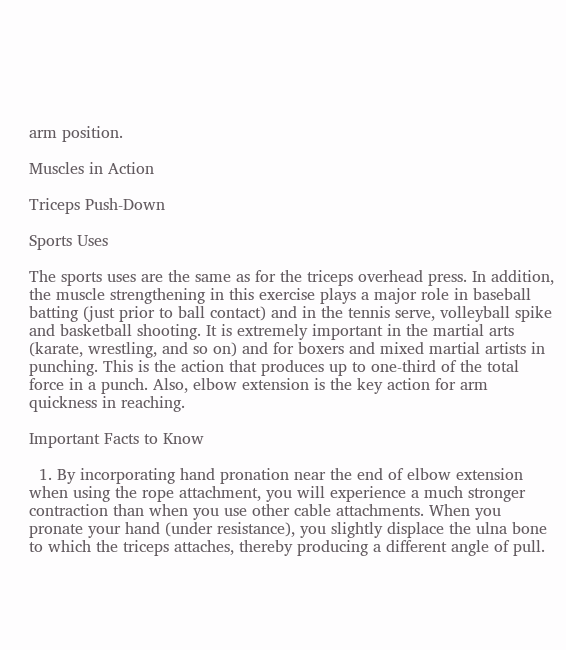arm position.

Muscles in Action

Triceps Push-Down

Sports Uses

The sports uses are the same as for the triceps overhead press. In addition, the muscle strengthening in this exercise plays a major role in baseball batting (just prior to ball contact) and in the tennis serve, volleyball spike and basketball shooting. It is extremely important in the martial arts (karate, wrestling, and so on) and for boxers and mixed martial artists in punching. This is the action that produces up to one-third of the total force in a punch. Also, elbow extension is the key action for arm quickness in reaching.

Important Facts to Know

  1. By incorporating hand pronation near the end of elbow extension when using the rope attachment, you will experience a much stronger contraction than when you use other cable attachments. When you pronate your hand (under resistance), you slightly displace the ulna bone to which the triceps attaches, thereby producing a different angle of pull.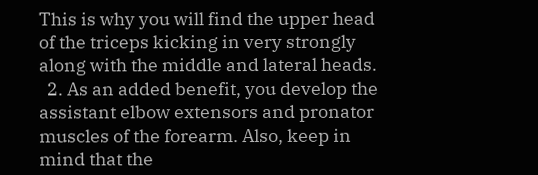This is why you will find the upper head of the triceps kicking in very strongly along with the middle and lateral heads.
  2. As an added benefit, you develop the assistant elbow extensors and pronator muscles of the forearm. Also, keep in mind that the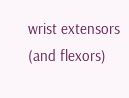wrist extensors (and flexors)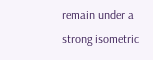remain under a strong isometric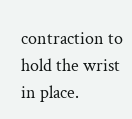contraction to hold the wrist in place.